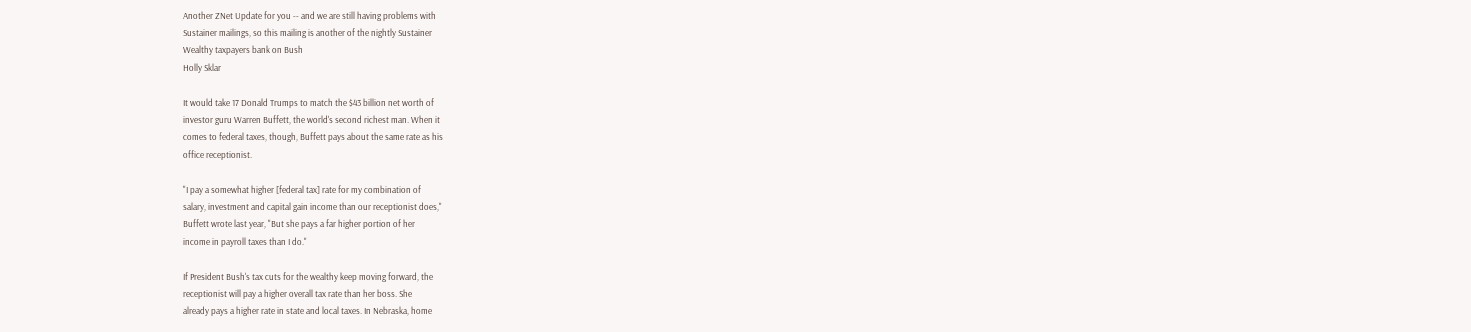Another ZNet Update for you -- and we are still having problems with
Sustainer mailings, so this mailing is another of the nightly Sustainer
Wealthy taxpayers bank on Bush
Holly Sklar

It would take 17 Donald Trumps to match the $43 billion net worth of
investor guru Warren Buffett, the world's second richest man. When it
comes to federal taxes, though, Buffett pays about the same rate as his
office receptionist.

"I pay a somewhat higher [federal tax] rate for my combination of
salary, investment and capital gain income than our receptionist does,"
Buffett wrote last year, "But she pays a far higher portion of her
income in payroll taxes than I do."

If President Bush's tax cuts for the wealthy keep moving forward, the
receptionist will pay a higher overall tax rate than her boss. She
already pays a higher rate in state and local taxes. In Nebraska, home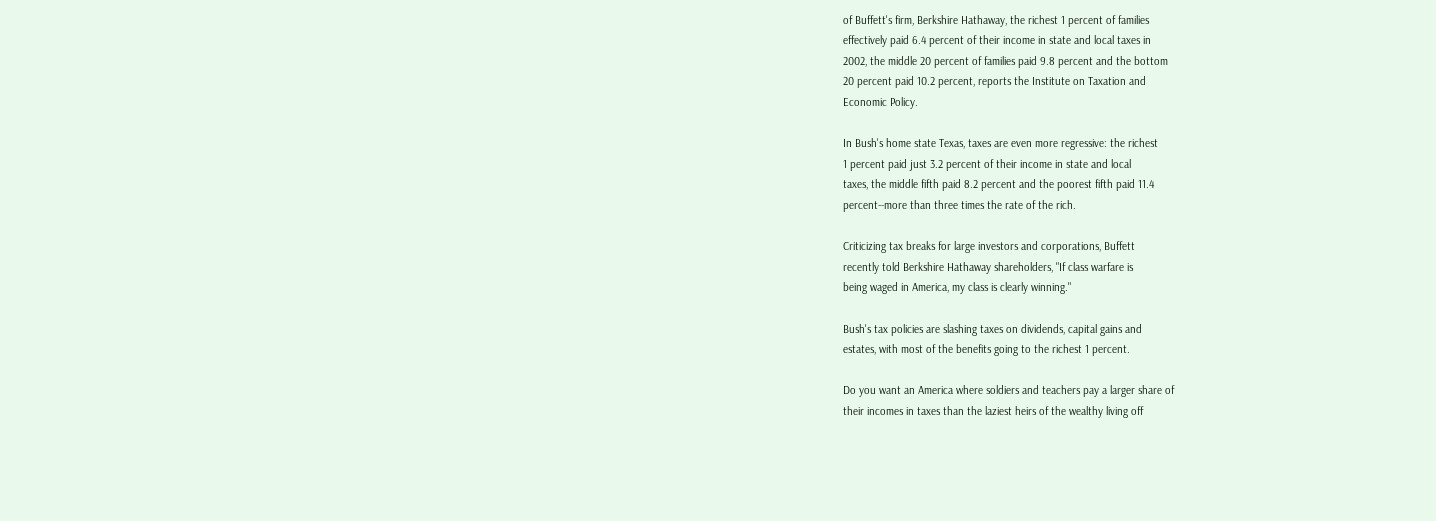of Buffett's firm, Berkshire Hathaway, the richest 1 percent of families
effectively paid 6.4 percent of their income in state and local taxes in
2002, the middle 20 percent of families paid 9.8 percent and the bottom
20 percent paid 10.2 percent, reports the Institute on Taxation and
Economic Policy.

In Bush's home state Texas, taxes are even more regressive: the richest
1 percent paid just 3.2 percent of their income in state and local
taxes, the middle fifth paid 8.2 percent and the poorest fifth paid 11.4
percent--more than three times the rate of the rich.

Criticizing tax breaks for large investors and corporations, Buffett
recently told Berkshire Hathaway shareholders, "If class warfare is
being waged in America, my class is clearly winning."

Bush's tax policies are slashing taxes on dividends, capital gains and
estates, with most of the benefits going to the richest 1 percent.

Do you want an America where soldiers and teachers pay a larger share of
their incomes in taxes than the laziest heirs of the wealthy living off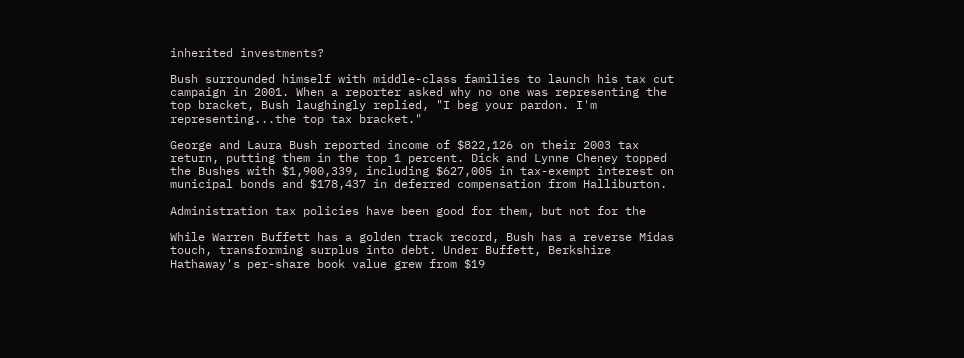inherited investments?

Bush surrounded himself with middle-class families to launch his tax cut
campaign in 2001. When a reporter asked why no one was representing the
top bracket, Bush laughingly replied, "I beg your pardon. I'm
representing...the top tax bracket."

George and Laura Bush reported income of $822,126 on their 2003 tax
return, putting them in the top 1 percent. Dick and Lynne Cheney topped
the Bushes with $1,900,339, including $627,005 in tax-exempt interest on
municipal bonds and $178,437 in deferred compensation from Halliburton.

Administration tax policies have been good for them, but not for the

While Warren Buffett has a golden track record, Bush has a reverse Midas
touch, transforming surplus into debt. Under Buffett, Berkshire
Hathaway's per-share book value grew from $19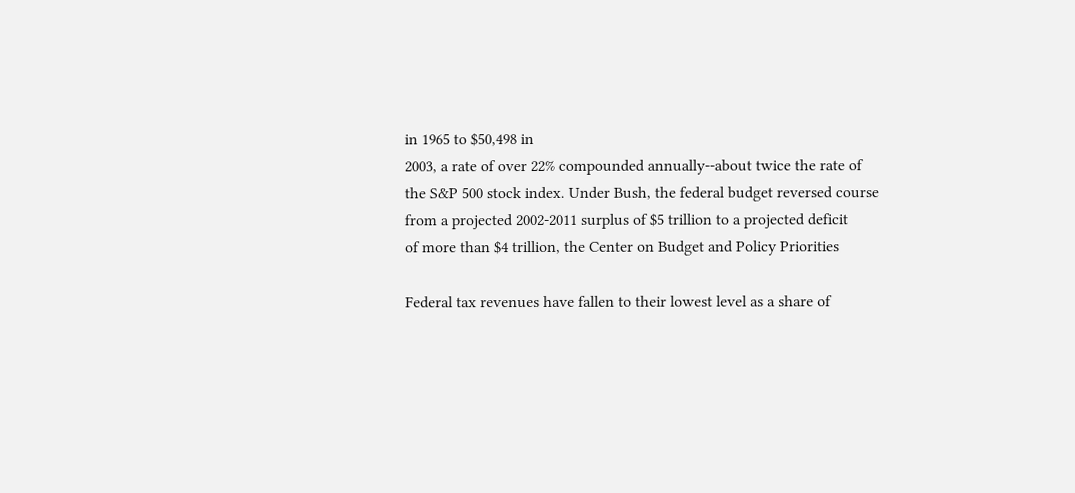in 1965 to $50,498 in
2003, a rate of over 22% compounded annually--about twice the rate of
the S&P 500 stock index. Under Bush, the federal budget reversed course
from a projected 2002-2011 surplus of $5 trillion to a projected deficit
of more than $4 trillion, the Center on Budget and Policy Priorities

Federal tax revenues have fallen to their lowest level as a share of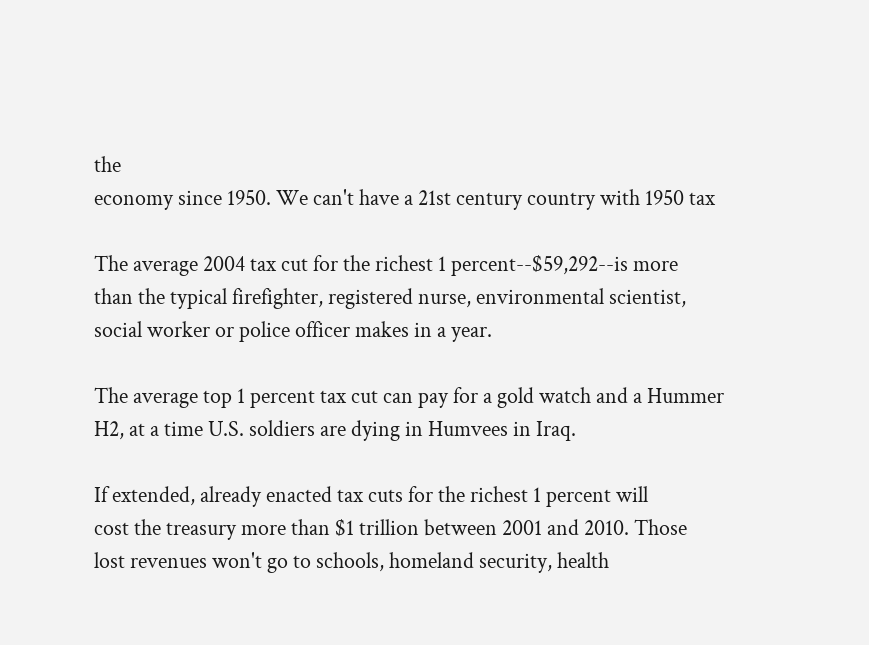the
economy since 1950. We can't have a 21st century country with 1950 tax

The average 2004 tax cut for the richest 1 percent--$59,292--is more
than the typical firefighter, registered nurse, environmental scientist,
social worker or police officer makes in a year.

The average top 1 percent tax cut can pay for a gold watch and a Hummer
H2, at a time U.S. soldiers are dying in Humvees in Iraq.

If extended, already enacted tax cuts for the richest 1 percent will
cost the treasury more than $1 trillion between 2001 and 2010. Those
lost revenues won't go to schools, homeland security, health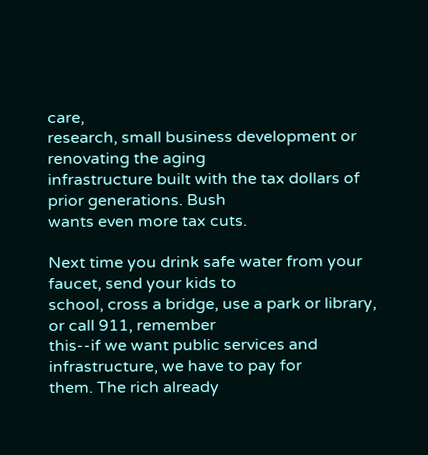care,
research, small business development or renovating the aging
infrastructure built with the tax dollars of prior generations. Bush
wants even more tax cuts.

Next time you drink safe water from your faucet, send your kids to
school, cross a bridge, use a park or library, or call 911, remember
this--if we want public services and infrastructure, we have to pay for
them. The rich already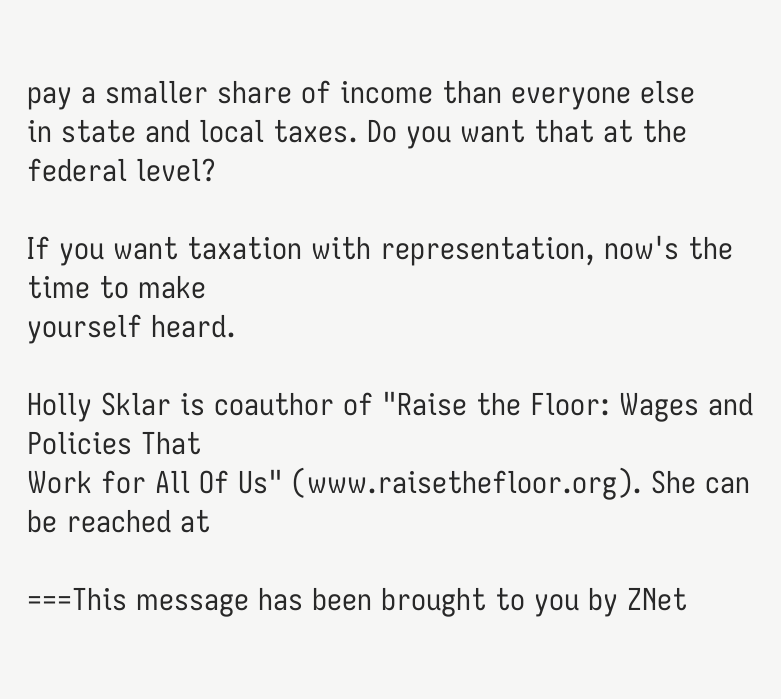pay a smaller share of income than everyone else
in state and local taxes. Do you want that at the federal level?

If you want taxation with representation, now's the time to make
yourself heard.

Holly Sklar is coauthor of "Raise the Floor: Wages and Policies That
Work for All Of Us" (www.raisethefloor.org). She can be reached at

===This message has been brought to you by ZNet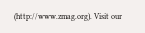(http://www.zmag.org). Visit our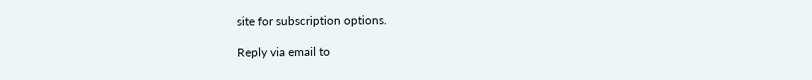site for subscription options.

Reply via email to